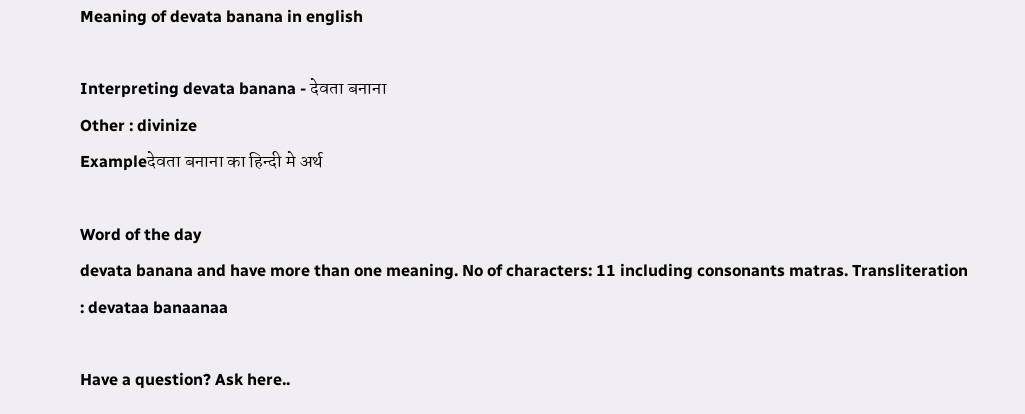Meaning of devata banana in english

Interpreting devata banana - देवता बनाना
Other : divinize
Exampleदेवता बनाना का हिन्दी मे अर्थ

Word of the day
devata banana and have more than one meaning. No of characters: 11 including consonants matras. Transliteration : devataa banaanaa

Have a question? Ask here..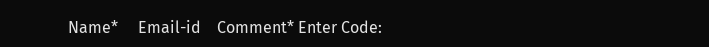Name*     Email-id    Comment* Enter Code: